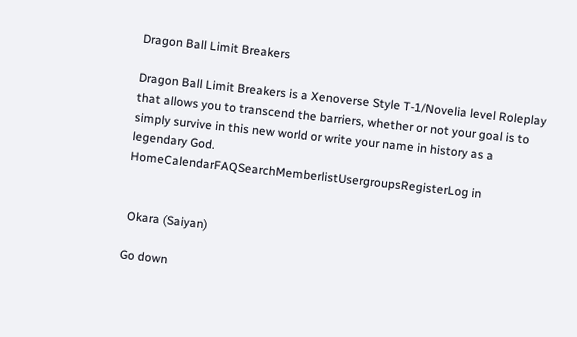Dragon Ball Limit Breakers

Dragon Ball Limit Breakers is a Xenoverse Style T-1/Novelia level Roleplay that allows you to transcend the barriers, whether or not your goal is to simply survive in this new world or write your name in history as a legendary God.
HomeCalendarFAQSearchMemberlistUsergroupsRegisterLog in


 Okara (Saiyan)

Go down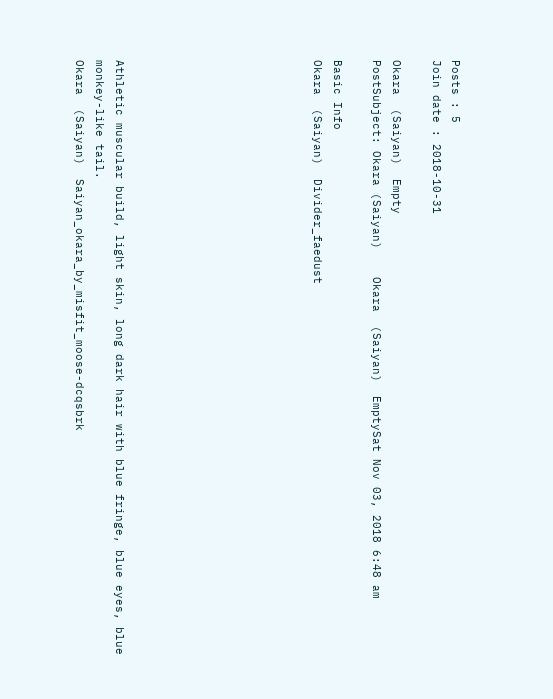Posts : 5
Join date : 2018-10-31

Okara  (Saiyan)  Empty
PostSubject: Okara (Saiyan)    Okara  (Saiyan)  EmptySat Nov 03, 2018 6:48 am

Basic Info
Okara  (Saiyan)  Divider_faedust









Athletic muscular build, light skin, long dark hair with blue fringe, blue eyes, blue monkey-like tail.
Okara  (Saiyan)  Saiyan_okara_by_misfit_moose-dcqsbrk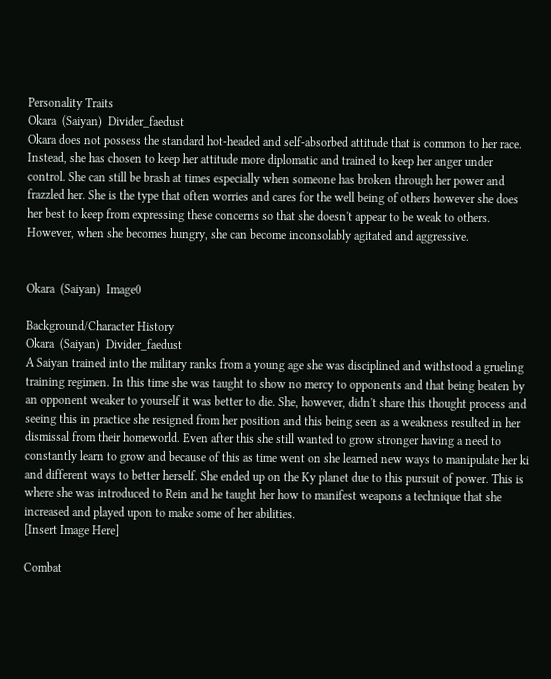Personality Traits
Okara  (Saiyan)  Divider_faedust
Okara does not possess the standard hot-headed and self-absorbed attitude that is common to her race. Instead, she has chosen to keep her attitude more diplomatic and trained to keep her anger under control. She can still be brash at times especially when someone has broken through her power and frazzled her. She is the type that often worries and cares for the well being of others however she does her best to keep from expressing these concerns so that she doesn't appear to be weak to others. However, when she becomes hungry, she can become inconsolably agitated and aggressive.


Okara  (Saiyan)  Image0

Background/Character History
Okara  (Saiyan)  Divider_faedust
A Saiyan trained into the military ranks from a young age she was disciplined and withstood a grueling training regimen. In this time she was taught to show no mercy to opponents and that being beaten by an opponent weaker to yourself it was better to die. She, however, didn't share this thought process and seeing this in practice she resigned from her position and this being seen as a weakness resulted in her dismissal from their homeworld. Even after this she still wanted to grow stronger having a need to constantly learn to grow and because of this as time went on she learned new ways to manipulate her ki and different ways to better herself. She ended up on the Ky planet due to this pursuit of power. This is where she was introduced to Rein and he taught her how to manifest weapons a technique that she increased and played upon to make some of her abilities.
[Insert Image Here]

Combat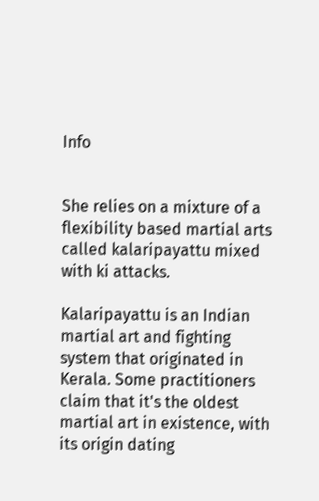Info


She relies on a mixture of a flexibility based martial arts called kalaripayattu mixed with ki attacks.

Kalaripayattu is an Indian martial art and fighting system that originated in Kerala. Some practitioners claim that it's the oldest martial art in existence, with its origin dating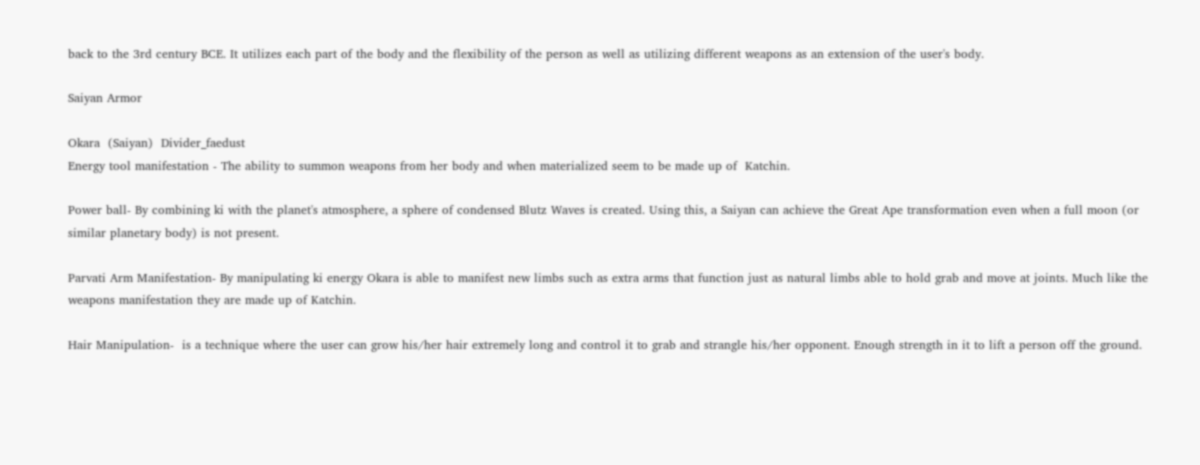back to the 3rd century BCE. It utilizes each part of the body and the flexibility of the person as well as utilizing different weapons as an extension of the user's body.

Saiyan Armor

Okara  (Saiyan)  Divider_faedust
Energy tool manifestation - The ability to summon weapons from her body and when materialized seem to be made up of  Katchin.

Power ball- By combining ki with the planet's atmosphere, a sphere of condensed Blutz Waves is created. Using this, a Saiyan can achieve the Great Ape transformation even when a full moon (or similar planetary body) is not present.

Parvati Arm Manifestation- By manipulating ki energy Okara is able to manifest new limbs such as extra arms that function just as natural limbs able to hold grab and move at joints. Much like the weapons manifestation they are made up of Katchin.

Hair Manipulation-  is a technique where the user can grow his/her hair extremely long and control it to grab and strangle his/her opponent. Enough strength in it to lift a person off the ground.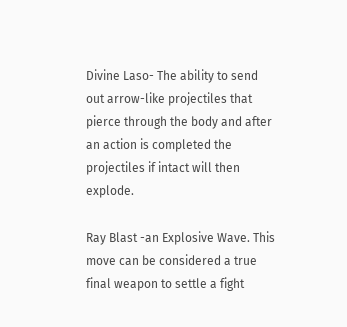Divine Laso- The ability to send out arrow-like projectiles that pierce through the body and after an action is completed the projectiles if intact will then explode.

Ray Blast -an Explosive Wave. This move can be considered a true final weapon to settle a fight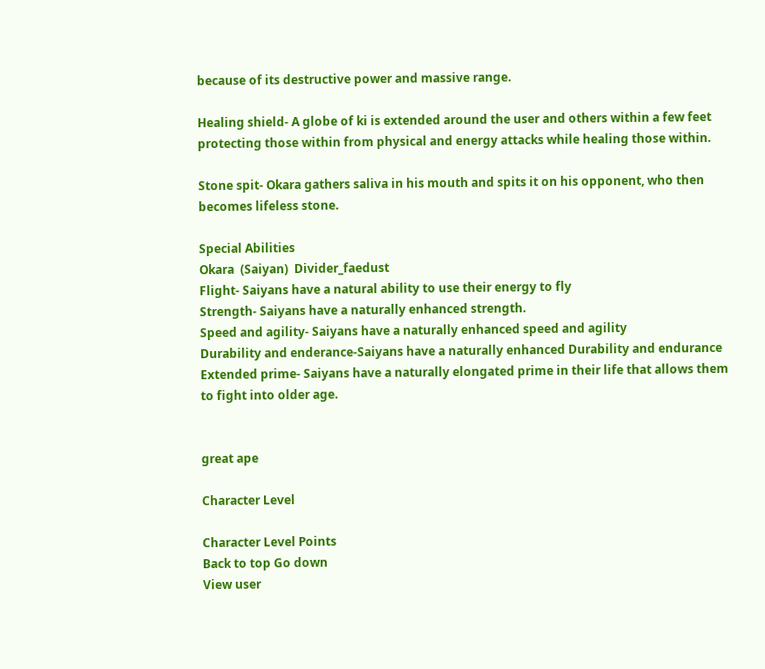because of its destructive power and massive range.

Healing shield- A globe of ki is extended around the user and others within a few feet protecting those within from physical and energy attacks while healing those within.

Stone spit- Okara gathers saliva in his mouth and spits it on his opponent, who then becomes lifeless stone.

Special Abilities
Okara  (Saiyan)  Divider_faedust
Flight- Saiyans have a natural ability to use their energy to fly
Strength- Saiyans have a naturally enhanced strength.
Speed and agility- Saiyans have a naturally enhanced speed and agility
Durability and enderance-Saiyans have a naturally enhanced Durability and endurance
Extended prime- Saiyans have a naturally elongated prime in their life that allows them to fight into older age.


great ape

Character Level

Character Level Points
Back to top Go down
View user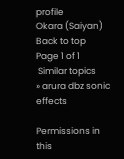profile
Okara (Saiyan)
Back to top
Page 1 of 1
 Similar topics
» arura dbz sonic effects

Permissions in this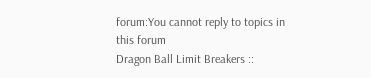forum:You cannot reply to topics in this forum
Dragon Ball Limit Breakers ::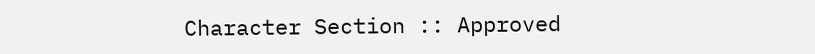Character Section :: Approved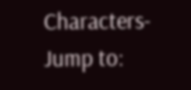Characters-
Jump to: